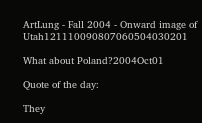ArtLung - Fall 2004 - Onward image of Utah121110090807060504030201

What about Poland?2004Oct01

Quote of the day:

They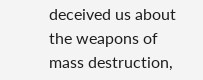deceived us about the weapons of mass destruction,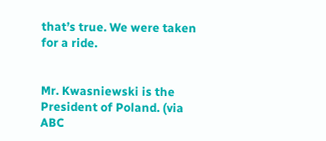that’s true. We were taken for a ride.


Mr. Kwasniewski is the President of Poland. (via ABC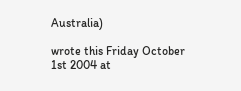Australia)

wrote this Friday October 1st 2004 at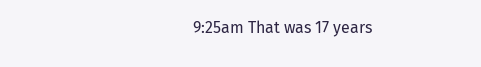9:25am That was 17 years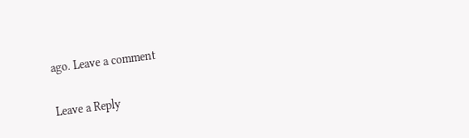ago. Leave a comment

Leave a Reply